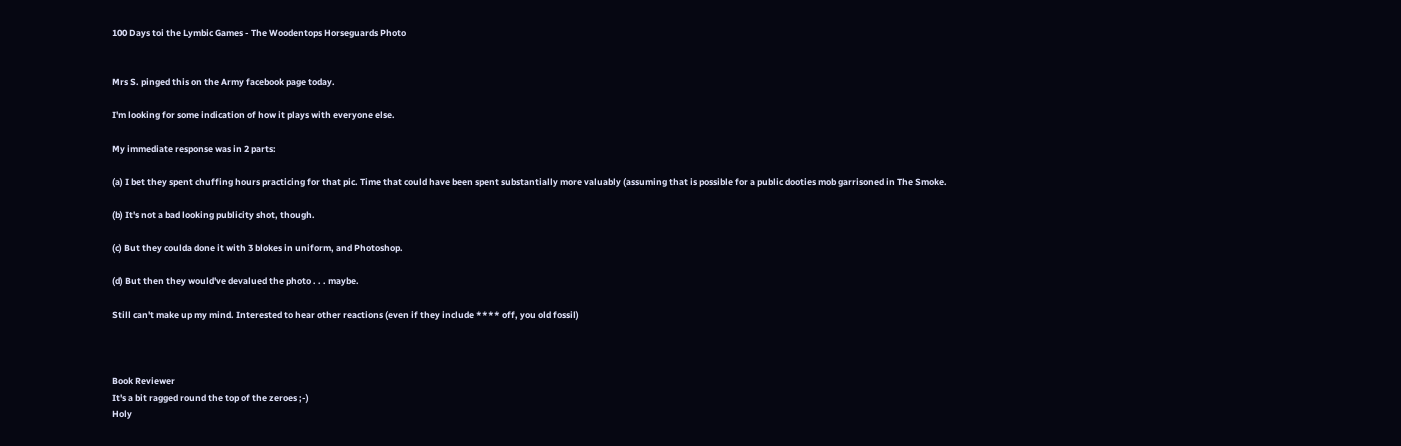100 Days toi the Lymbic Games - The Woodentops Horseguards Photo


Mrs S. pinged this on the Army facebook page today.

I'm looking for some indication of how it plays with everyone else.

My immediate response was in 2 parts:

(a) I bet they spent chuffing hours practicing for that pic. Time that could have been spent substantially more valuably (assuming that is possible for a public dooties mob garrisoned in The Smoke.

(b) It's not a bad looking publicity shot, though.

(c) But they coulda done it with 3 blokes in uniform, and Photoshop.

(d) But then they would've devalued the photo . . . maybe.

Still can't make up my mind. Interested to hear other reactions (even if they include **** off, you old fossil)



Book Reviewer
It's a bit ragged round the top of the zeroes ;-)
Holy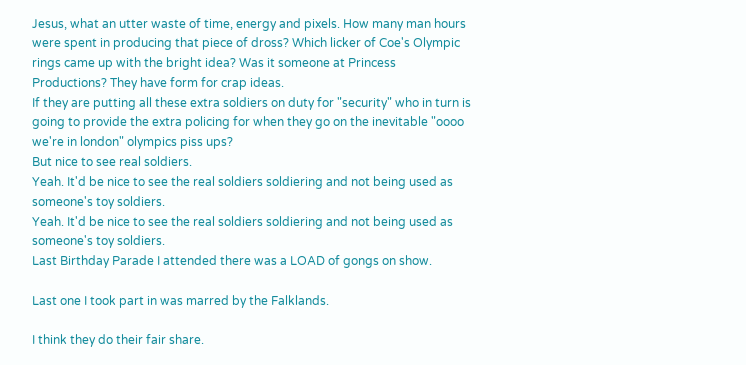Jesus, what an utter waste of time, energy and pixels. How many man hours were spent in producing that piece of dross? Which licker of Coe's Olympic rings came up with the bright idea? Was it someone at Princess Productions? They have form for crap ideas.
If they are putting all these extra soldiers on duty for "security" who in turn is going to provide the extra policing for when they go on the inevitable "oooo we're in london" olympics piss ups?
But nice to see real soldiers.
Yeah. It'd be nice to see the real soldiers soldiering and not being used as someone's toy soldiers.
Yeah. It'd be nice to see the real soldiers soldiering and not being used as someone's toy soldiers.
Last Birthday Parade I attended there was a LOAD of gongs on show.

Last one I took part in was marred by the Falklands.

I think they do their fair share.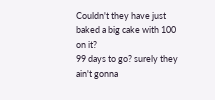Couldn't they have just baked a big cake with 100 on it?
99 days to go? surely they ain't gonna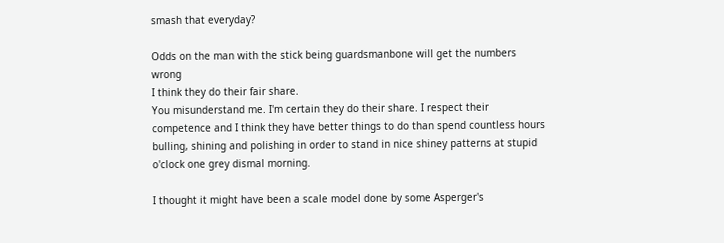smash that everyday?

Odds on the man with the stick being guardsmanbone will get the numbers wrong
I think they do their fair share.
You misunderstand me. I'm certain they do their share. I respect their competence and I think they have better things to do than spend countless hours bulling, shining and polishing in order to stand in nice shiney patterns at stupid o'clock one grey dismal morning.

I thought it might have been a scale model done by some Asperger's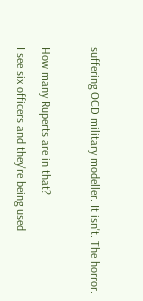suffering OCD military modeller. It isn't. The horror.

How many Ruperts are in that?
I see six officers and they're being used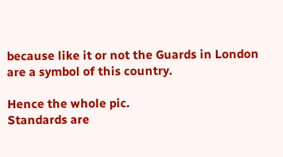because like it or not the Guards in London are a symbol of this country.

Hence the whole pic.
Standards are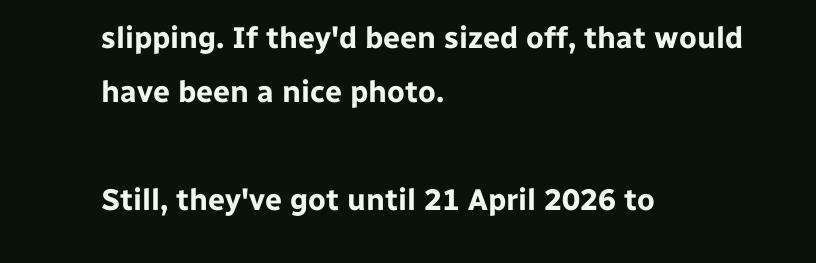slipping. If they'd been sized off, that would have been a nice photo.

Still, they've got until 21 April 2026 to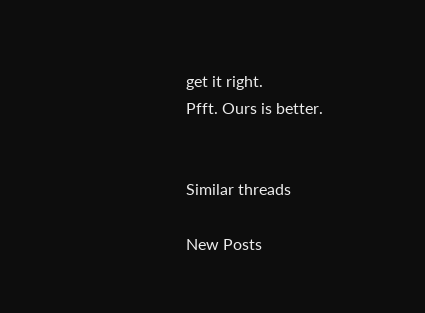get it right.
Pfft. Ours is better.


Similar threads

New Posts